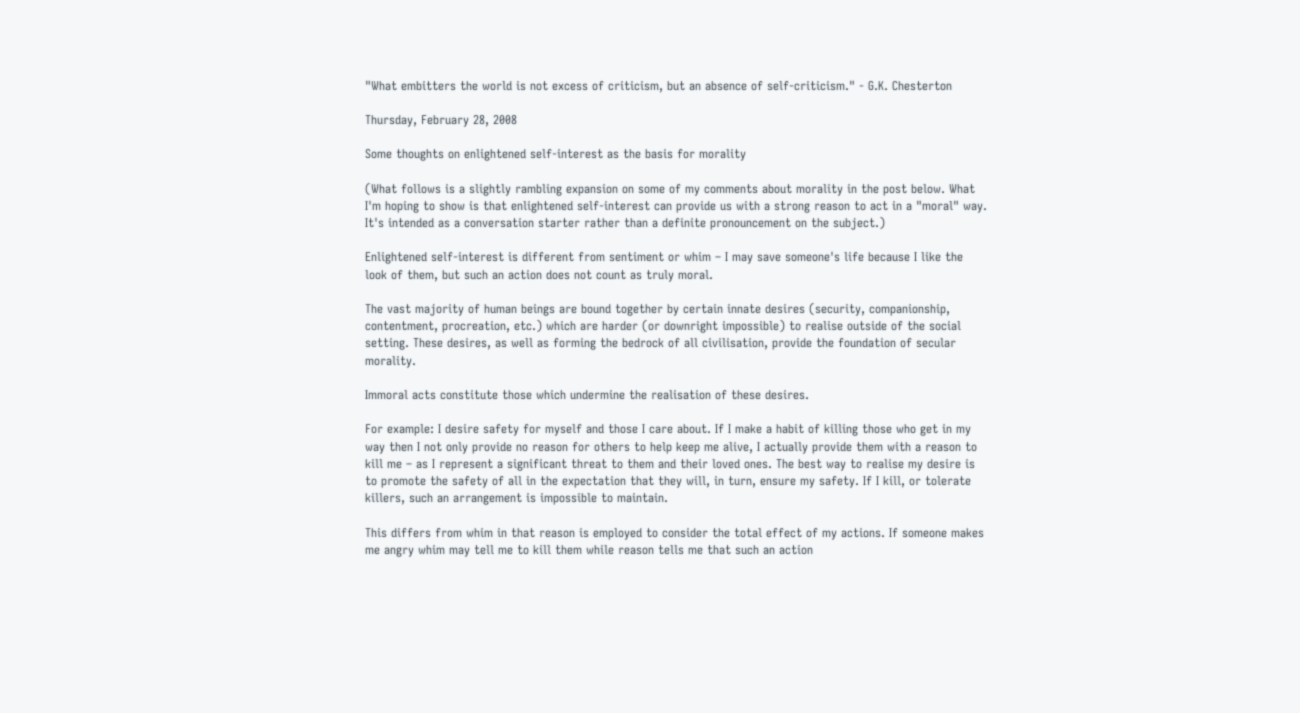"What embitters the world is not excess of criticism, but an absence of self-criticism." - G.K. Chesterton

Thursday, February 28, 2008

Some thoughts on enlightened self-interest as the basis for morality

(What follows is a slightly rambling expansion on some of my comments about morality in the post below. What I'm hoping to show is that enlightened self-interest can provide us with a strong reason to act in a "moral" way. It's intended as a conversation starter rather than a definite pronouncement on the subject.)

Enlightened self-interest is different from sentiment or whim – I may save someone's life because I like the look of them, but such an action does not count as truly moral.

The vast majority of human beings are bound together by certain innate desires (security, companionship, contentment, procreation, etc.) which are harder (or downright impossible) to realise outside of the social setting. These desires, as well as forming the bedrock of all civilisation, provide the foundation of secular morality.

Immoral acts constitute those which undermine the realisation of these desires.

For example: I desire safety for myself and those I care about. If I make a habit of killing those who get in my way then I not only provide no reason for others to help keep me alive, I actually provide them with a reason to kill me – as I represent a significant threat to them and their loved ones. The best way to realise my desire is to promote the safety of all in the expectation that they will, in turn, ensure my safety. If I kill, or tolerate killers, such an arrangement is impossible to maintain.

This differs from whim in that reason is employed to consider the total effect of my actions. If someone makes me angry whim may tell me to kill them while reason tells me that such an action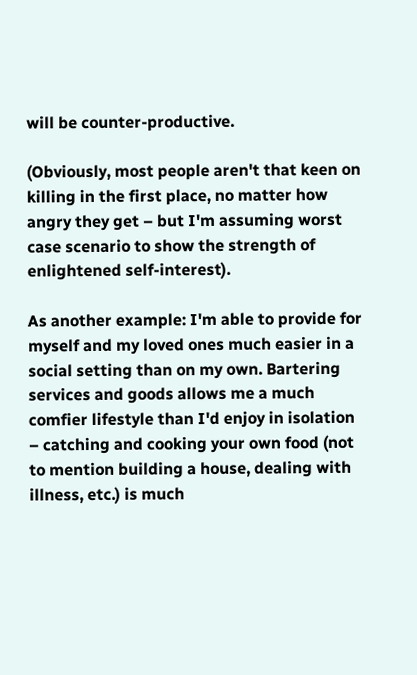will be counter-productive.

(Obviously, most people aren't that keen on killing in the first place, no matter how angry they get – but I'm assuming worst case scenario to show the strength of enlightened self-interest).

As another example: I'm able to provide for myself and my loved ones much easier in a social setting than on my own. Bartering services and goods allows me a much comfier lifestyle than I'd enjoy in isolation – catching and cooking your own food (not to mention building a house, dealing with illness, etc.) is much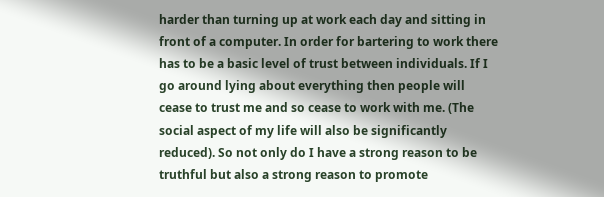harder than turning up at work each day and sitting in front of a computer. In order for bartering to work there has to be a basic level of trust between individuals. If I go around lying about everything then people will cease to trust me and so cease to work with me. (The social aspect of my life will also be significantly reduced). So not only do I have a strong reason to be truthful but also a strong reason to promote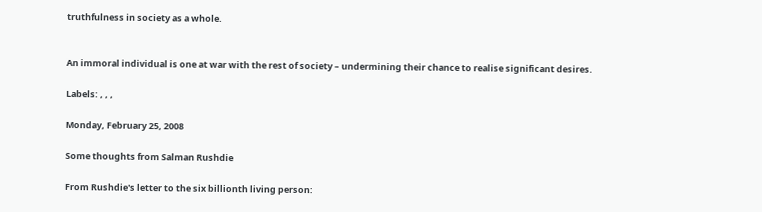truthfulness in society as a whole.


An immoral individual is one at war with the rest of society – undermining their chance to realise significant desires.

Labels: , , ,

Monday, February 25, 2008

Some thoughts from Salman Rushdie

From Rushdie's letter to the six billionth living person: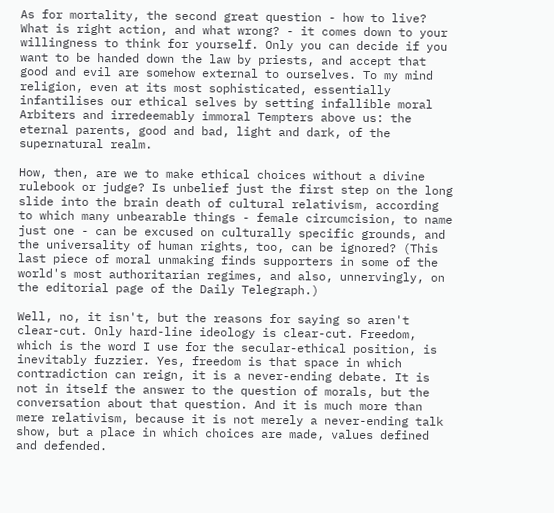As for mortality, the second great question - how to live? What is right action, and what wrong? - it comes down to your willingness to think for yourself. Only you can decide if you want to be handed down the law by priests, and accept that good and evil are somehow external to ourselves. To my mind religion, even at its most sophisticated, essentially infantilises our ethical selves by setting infallible moral Arbiters and irredeemably immoral Tempters above us: the eternal parents, good and bad, light and dark, of the supernatural realm.

How, then, are we to make ethical choices without a divine rulebook or judge? Is unbelief just the first step on the long slide into the brain death of cultural relativism, according to which many unbearable things - female circumcision, to name just one - can be excused on culturally specific grounds, and the universality of human rights, too, can be ignored? (This last piece of moral unmaking finds supporters in some of the world's most authoritarian regimes, and also, unnervingly, on the editorial page of the Daily Telegraph.)

Well, no, it isn't, but the reasons for saying so aren't clear-cut. Only hard-line ideology is clear-cut. Freedom, which is the word I use for the secular-ethical position, is inevitably fuzzier. Yes, freedom is that space in which contradiction can reign, it is a never-ending debate. It is not in itself the answer to the question of morals, but the conversation about that question. And it is much more than mere relativism, because it is not merely a never-ending talk show, but a place in which choices are made, values defined and defended.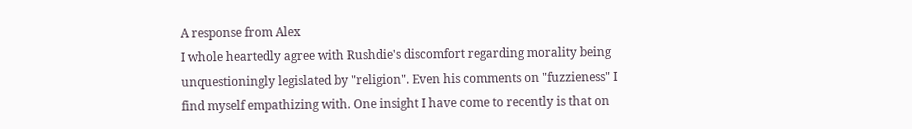A response from Alex
I whole heartedly agree with Rushdie's discomfort regarding morality being unquestioningly legislated by "religion". Even his comments on "fuzzieness" I find myself empathizing with. One insight I have come to recently is that on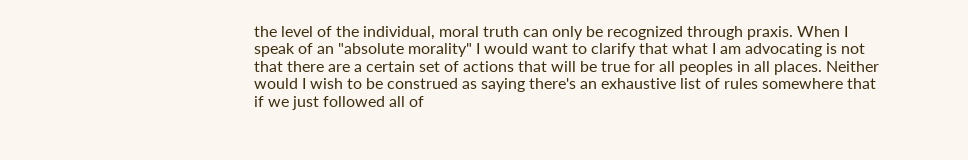the level of the individual, moral truth can only be recognized through praxis. When I speak of an "absolute morality" I would want to clarify that what I am advocating is not that there are a certain set of actions that will be true for all peoples in all places. Neither would I wish to be construed as saying there's an exhaustive list of rules somewhere that if we just followed all of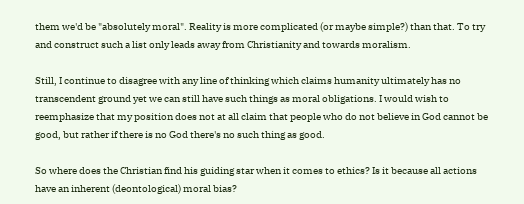them we'd be "absolutely moral". Reality is more complicated (or maybe simple?) than that. To try and construct such a list only leads away from Christianity and towards moralism.

Still, I continue to disagree with any line of thinking which claims humanity ultimately has no transcendent ground yet we can still have such things as moral obligations. I would wish to reemphasize that my position does not at all claim that people who do not believe in God cannot be good, but rather if there is no God there's no such thing as good.

So where does the Christian find his guiding star when it comes to ethics? Is it because all actions have an inherent (deontological) moral bias?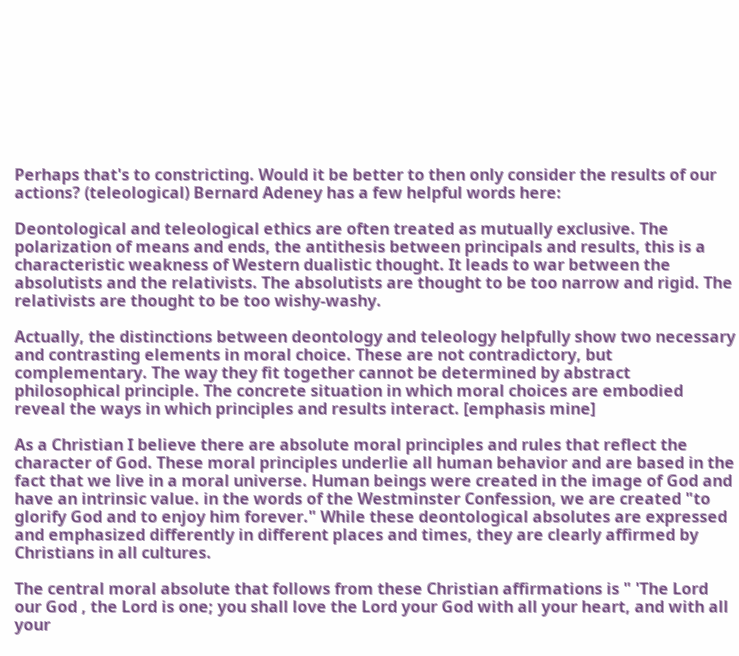Perhaps that's to constricting. Would it be better to then only consider the results of our actions? (teleological) Bernard Adeney has a few helpful words here:

Deontological and teleological ethics are often treated as mutually exclusive. The polarization of means and ends, the antithesis between principals and results, this is a characteristic weakness of Western dualistic thought. It leads to war between the absolutists and the relativists. The absolutists are thought to be too narrow and rigid. The relativists are thought to be too wishy-washy.

Actually, the distinctions between deontology and teleology helpfully show two necessary and contrasting elements in moral choice. These are not contradictory, but complementary. The way they fit together cannot be determined by abstract philosophical principle. The concrete situation in which moral choices are embodied reveal the ways in which principles and results interact. [emphasis mine]

As a Christian I believe there are absolute moral principles and rules that reflect the character of God. These moral principles underlie all human behavior and are based in the fact that we live in a moral universe. Human beings were created in the image of God and have an intrinsic value. in the words of the Westminster Confession, we are created "to glorify God and to enjoy him forever." While these deontological absolutes are expressed and emphasized differently in different places and times, they are clearly affirmed by Christians in all cultures.

The central moral absolute that follows from these Christian affirmations is " 'The Lord our God , the Lord is one; you shall love the Lord your God with all your heart, and with all your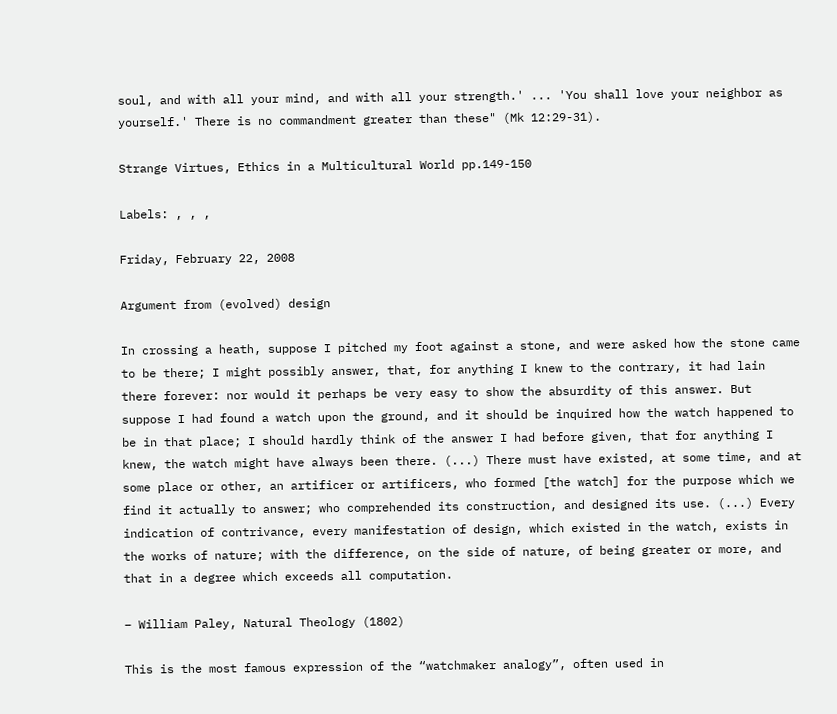soul, and with all your mind, and with all your strength.' ... 'You shall love your neighbor as yourself.' There is no commandment greater than these" (Mk 12:29-31).

Strange Virtues, Ethics in a Multicultural World pp.149-150

Labels: , , ,

Friday, February 22, 2008

Argument from (evolved) design

In crossing a heath, suppose I pitched my foot against a stone, and were asked how the stone came to be there; I might possibly answer, that, for anything I knew to the contrary, it had lain there forever: nor would it perhaps be very easy to show the absurdity of this answer. But suppose I had found a watch upon the ground, and it should be inquired how the watch happened to be in that place; I should hardly think of the answer I had before given, that for anything I knew, the watch might have always been there. (...) There must have existed, at some time, and at some place or other, an artificer or artificers, who formed [the watch] for the purpose which we find it actually to answer; who comprehended its construction, and designed its use. (...) Every indication of contrivance, every manifestation of design, which existed in the watch, exists in the works of nature; with the difference, on the side of nature, of being greater or more, and that in a degree which exceeds all computation.

– William Paley, Natural Theology (1802)

This is the most famous expression of the “watchmaker analogy”, often used in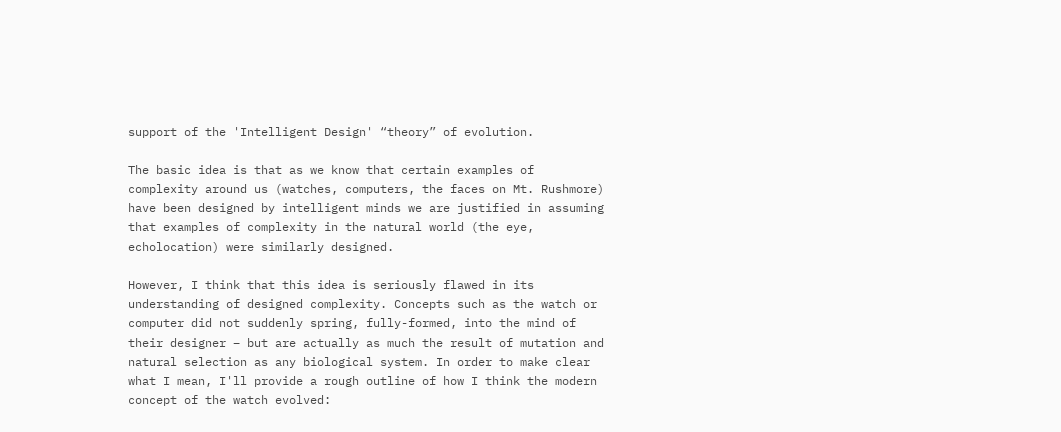support of the 'Intelligent Design' “theory” of evolution.

The basic idea is that as we know that certain examples of complexity around us (watches, computers, the faces on Mt. Rushmore) have been designed by intelligent minds we are justified in assuming that examples of complexity in the natural world (the eye, echolocation) were similarly designed.

However, I think that this idea is seriously flawed in its understanding of designed complexity. Concepts such as the watch or computer did not suddenly spring, fully-formed, into the mind of their designer – but are actually as much the result of mutation and natural selection as any biological system. In order to make clear what I mean, I'll provide a rough outline of how I think the modern concept of the watch evolved: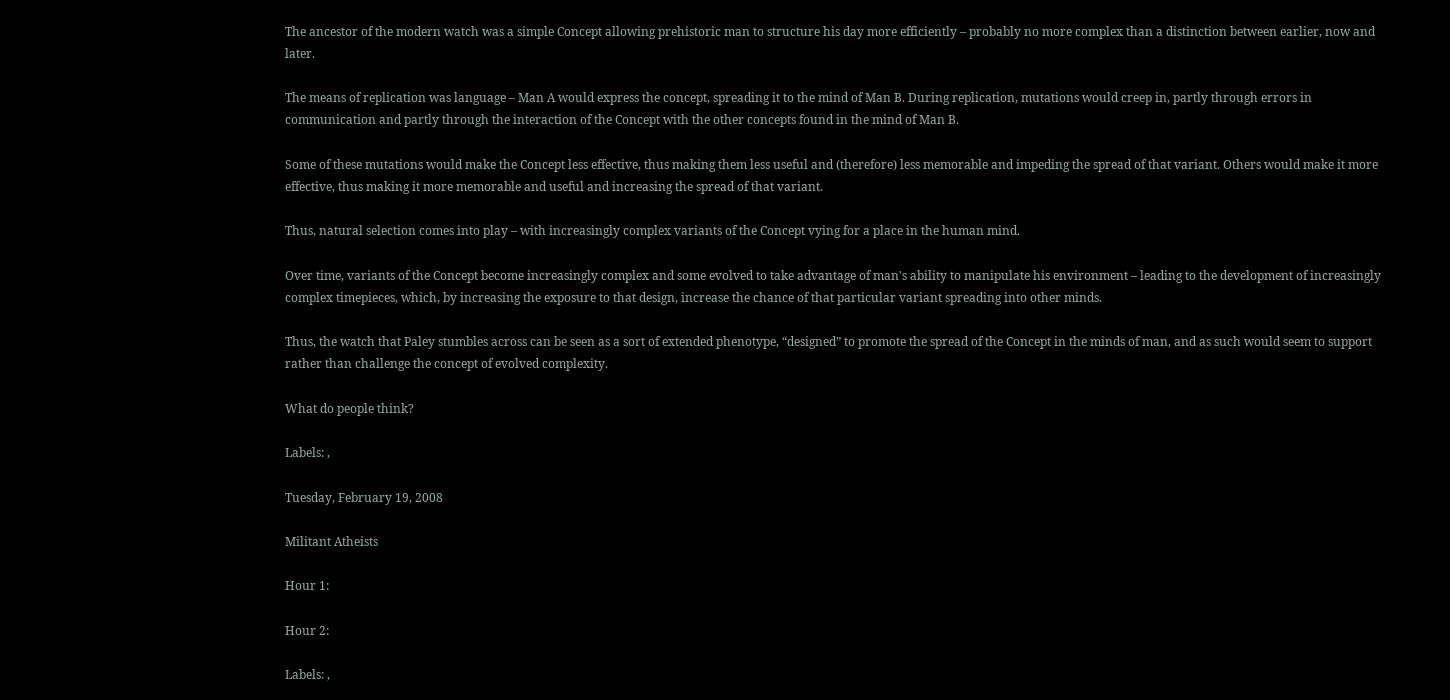The ancestor of the modern watch was a simple Concept allowing prehistoric man to structure his day more efficiently – probably no more complex than a distinction between earlier, now and later.

The means of replication was language – Man A would express the concept, spreading it to the mind of Man B. During replication, mutations would creep in, partly through errors in communication and partly through the interaction of the Concept with the other concepts found in the mind of Man B.

Some of these mutations would make the Concept less effective, thus making them less useful and (therefore) less memorable and impeding the spread of that variant. Others would make it more effective, thus making it more memorable and useful and increasing the spread of that variant.

Thus, natural selection comes into play – with increasingly complex variants of the Concept vying for a place in the human mind.

Over time, variants of the Concept become increasingly complex and some evolved to take advantage of man's ability to manipulate his environment – leading to the development of increasingly complex timepieces, which, by increasing the exposure to that design, increase the chance of that particular variant spreading into other minds.

Thus, the watch that Paley stumbles across can be seen as a sort of extended phenotype, “designed” to promote the spread of the Concept in the minds of man, and as such would seem to support rather than challenge the concept of evolved complexity.

What do people think?

Labels: ,

Tuesday, February 19, 2008

Militant Atheists

Hour 1:

Hour 2:

Labels: ,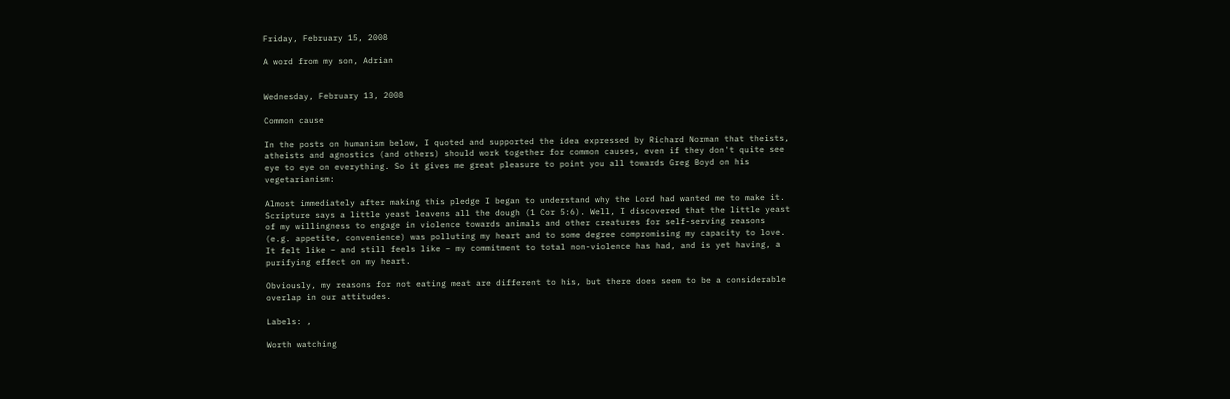Friday, February 15, 2008

A word from my son, Adrian


Wednesday, February 13, 2008

Common cause

In the posts on humanism below, I quoted and supported the idea expressed by Richard Norman that theists, atheists and agnostics (and others) should work together for common causes, even if they don't quite see eye to eye on everything. So it gives me great pleasure to point you all towards Greg Boyd on his vegetarianism:

Almost immediately after making this pledge I began to understand why the Lord had wanted me to make it. Scripture says a little yeast leavens all the dough (1 Cor 5:6). Well, I discovered that the little yeast of my willingness to engage in violence towards animals and other creatures for self-serving reasons (e.g. appetite, convenience) was polluting my heart and to some degree compromising my capacity to love. It felt like – and still feels like – my commitment to total non-violence has had, and is yet having, a purifying effect on my heart.

Obviously, my reasons for not eating meat are different to his, but there does seem to be a considerable overlap in our attitudes.

Labels: ,

Worth watching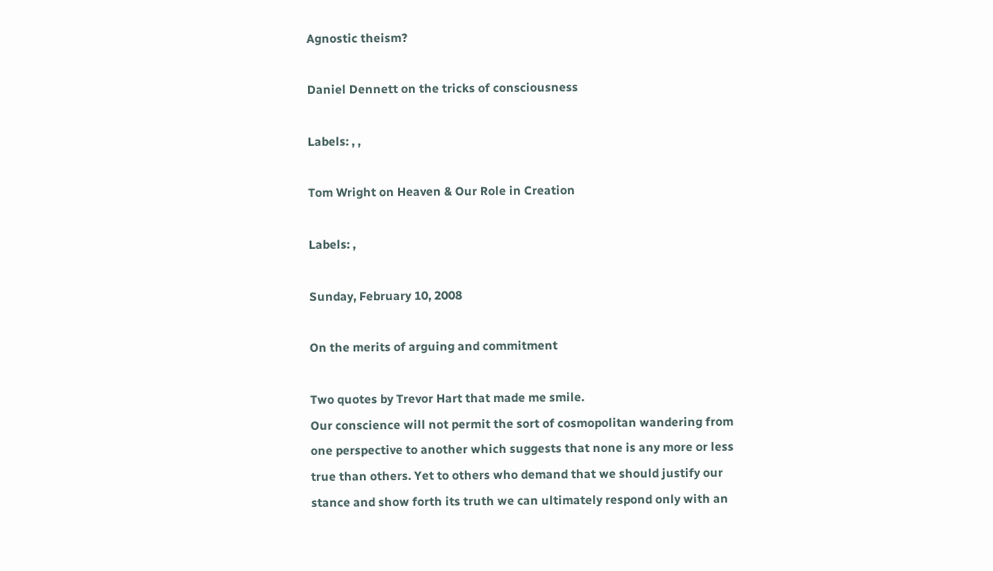Agnostic theism?

Daniel Dennett on the tricks of consciousness

Labels: , ,

Tom Wright on Heaven & Our Role in Creation

Labels: ,

Sunday, February 10, 2008

On the merits of arguing and commitment

Two quotes by Trevor Hart that made me smile.
Our conscience will not permit the sort of cosmopolitan wandering from one perspective to another which suggests that none is any more or less true than others. Yet to others who demand that we should justify our stance and show forth its truth we can ultimately respond only with an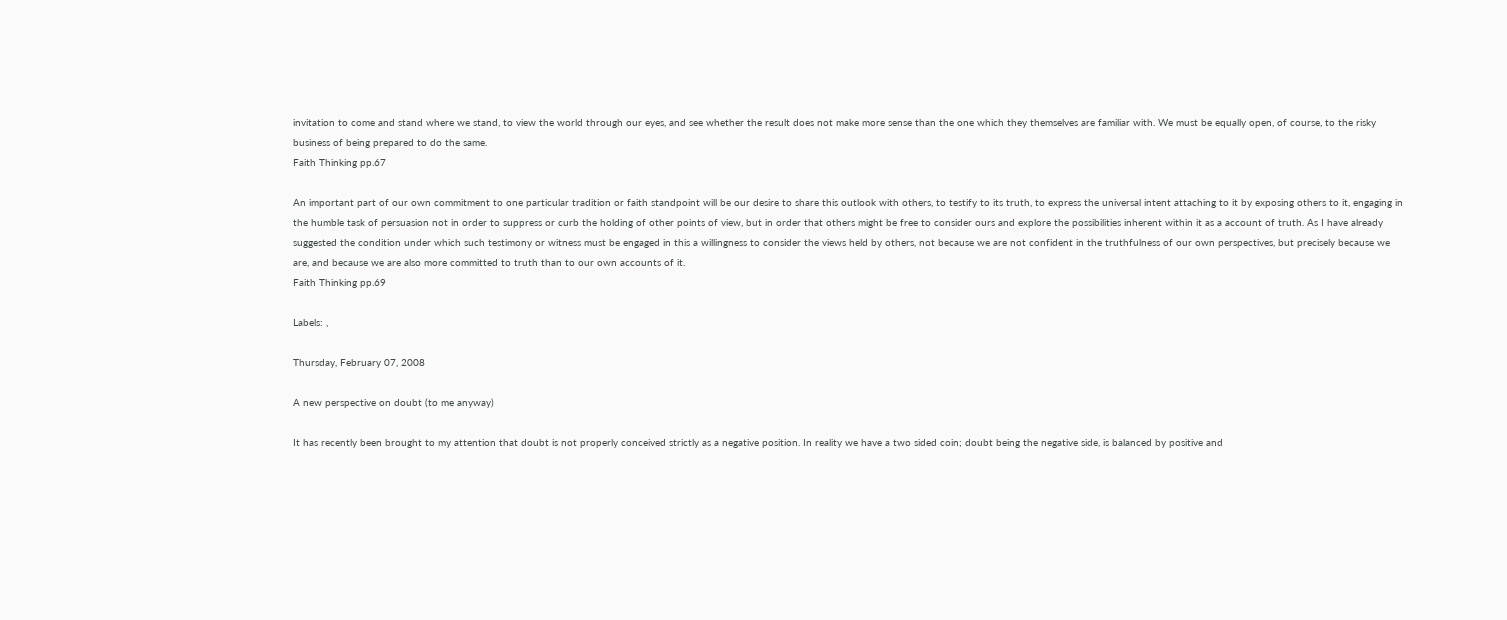invitation to come and stand where we stand, to view the world through our eyes, and see whether the result does not make more sense than the one which they themselves are familiar with. We must be equally open, of course, to the risky business of being prepared to do the same.
Faith Thinking pp.67

An important part of our own commitment to one particular tradition or faith standpoint will be our desire to share this outlook with others, to testify to its truth, to express the universal intent attaching to it by exposing others to it, engaging in the humble task of persuasion not in order to suppress or curb the holding of other points of view, but in order that others might be free to consider ours and explore the possibilities inherent within it as a account of truth. As I have already suggested the condition under which such testimony or witness must be engaged in this a willingness to consider the views held by others, not because we are not confident in the truthfulness of our own perspectives, but precisely because we are, and because we are also more committed to truth than to our own accounts of it.
Faith Thinking pp.69

Labels: ,

Thursday, February 07, 2008

A new perspective on doubt (to me anyway)

It has recently been brought to my attention that doubt is not properly conceived strictly as a negative position. In reality we have a two sided coin; doubt being the negative side, is balanced by positive and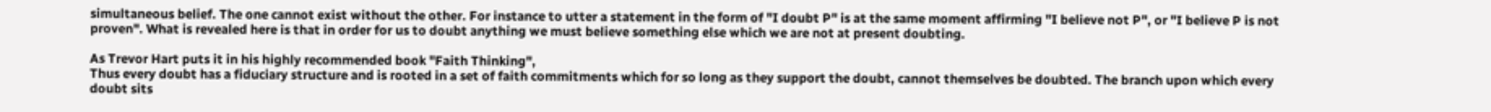simultaneous belief. The one cannot exist without the other. For instance to utter a statement in the form of "I doubt P" is at the same moment affirming "I believe not P", or "I believe P is not proven". What is revealed here is that in order for us to doubt anything we must believe something else which we are not at present doubting.

As Trevor Hart puts it in his highly recommended book "Faith Thinking",
Thus every doubt has a fiduciary structure and is rooted in a set of faith commitments which for so long as they support the doubt, cannot themselves be doubted. The branch upon which every doubt sits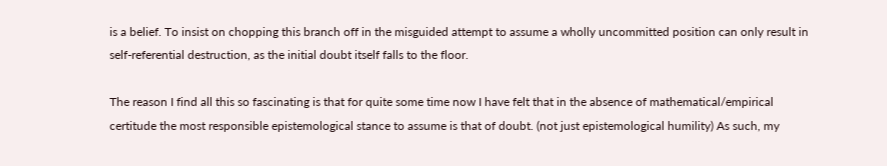is a belief. To insist on chopping this branch off in the misguided attempt to assume a wholly uncommitted position can only result in self-referential destruction, as the initial doubt itself falls to the floor.

The reason I find all this so fascinating is that for quite some time now I have felt that in the absence of mathematical/empirical certitude the most responsible epistemological stance to assume is that of doubt. (not just epistemological humility) As such, my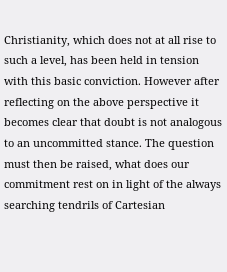Christianity, which does not at all rise to such a level, has been held in tension with this basic conviction. However after reflecting on the above perspective it becomes clear that doubt is not analogous to an uncommitted stance. The question must then be raised, what does our commitment rest on in light of the always searching tendrils of Cartesian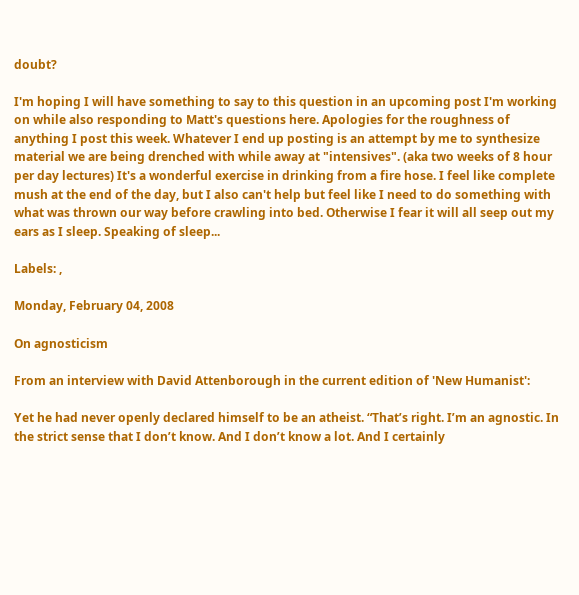doubt?

I'm hoping I will have something to say to this question in an upcoming post I'm working on while also responding to Matt's questions here. Apologies for the roughness of anything I post this week. Whatever I end up posting is an attempt by me to synthesize material we are being drenched with while away at "intensives". (aka two weeks of 8 hour per day lectures) It's a wonderful exercise in drinking from a fire hose. I feel like complete mush at the end of the day, but I also can't help but feel like I need to do something with what was thrown our way before crawling into bed. Otherwise I fear it will all seep out my ears as I sleep. Speaking of sleep...

Labels: ,

Monday, February 04, 2008

On agnosticism

From an interview with David Attenborough in the current edition of 'New Humanist':

Yet he had never openly declared himself to be an atheist. “That’s right. I’m an agnostic. In the strict sense that I don’t know. And I don’t know a lot. And I certainly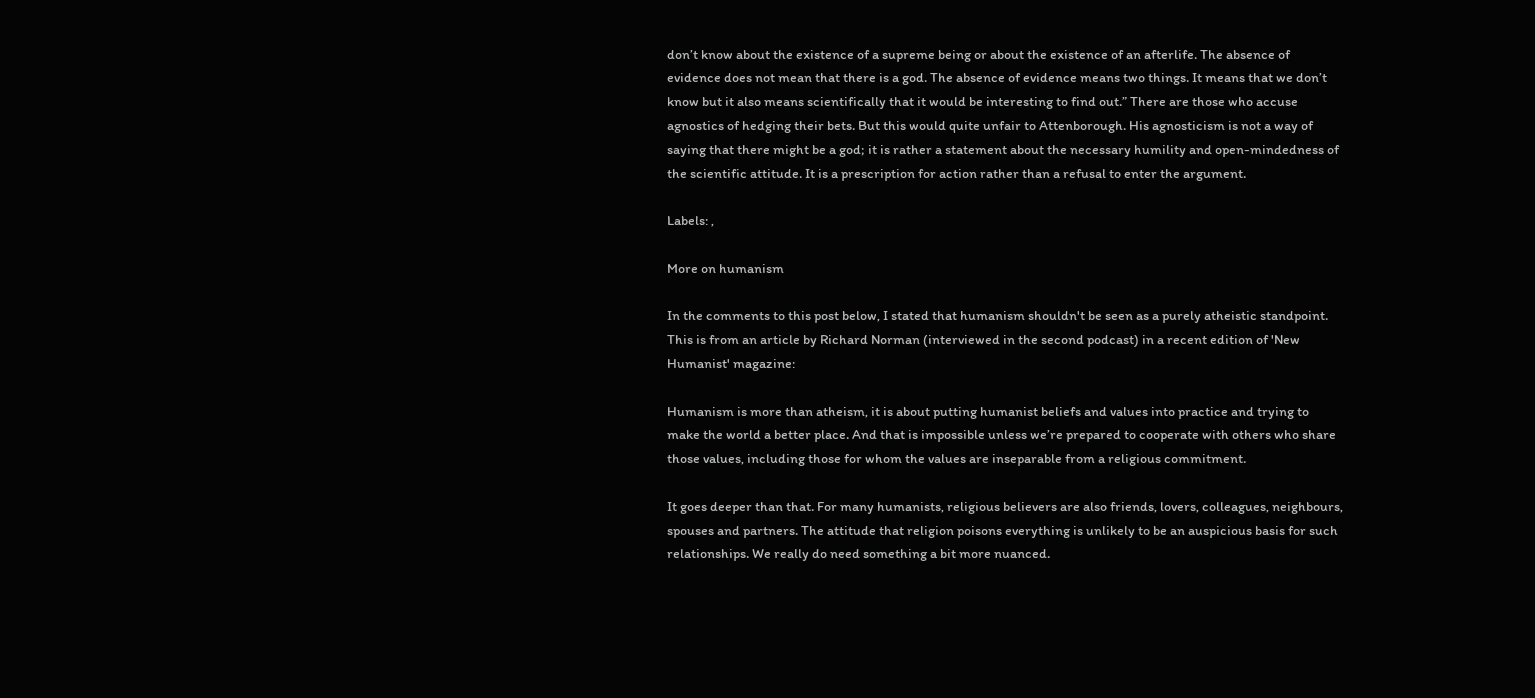don’t know about the existence of a supreme being or about the existence of an afterlife. The absence of evidence does not mean that there is a god. The absence of evidence means two things. It means that we don’t know but it also means scientifically that it would be interesting to find out.” There are those who accuse agnostics of hedging their bets. But this would quite unfair to Attenborough. His agnosticism is not a way of saying that there might be a god; it is rather a statement about the necessary humility and open-mindedness of the scientific attitude. It is a prescription for action rather than a refusal to enter the argument.

Labels: ,

More on humanism

In the comments to this post below, I stated that humanism shouldn't be seen as a purely atheistic standpoint. This is from an article by Richard Norman (interviewed in the second podcast) in a recent edition of 'New Humanist' magazine:

Humanism is more than atheism, it is about putting humanist beliefs and values into practice and trying to make the world a better place. And that is impossible unless we’re prepared to cooperate with others who share those values, including those for whom the values are inseparable from a religious commitment.

It goes deeper than that. For many humanists, religious believers are also friends, lovers, colleagues, neighbours, spouses and partners. The attitude that religion poisons everything is unlikely to be an auspicious basis for such relationships. We really do need something a bit more nuanced.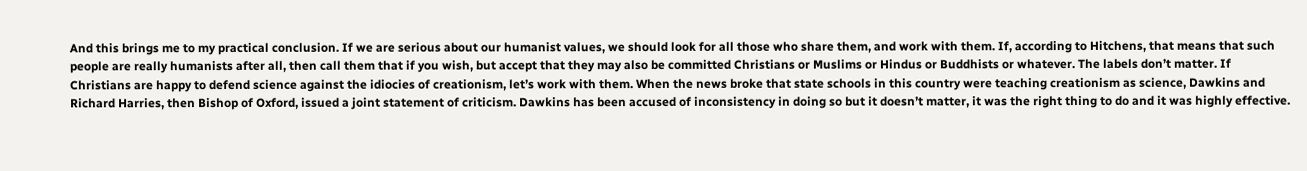And this brings me to my practical conclusion. If we are serious about our humanist values, we should look for all those who share them, and work with them. If, according to Hitchens, that means that such people are really humanists after all, then call them that if you wish, but accept that they may also be committed Christians or Muslims or Hindus or Buddhists or whatever. The labels don’t matter. If Christians are happy to defend science against the idiocies of creationism, let’s work with them. When the news broke that state schools in this country were teaching creationism as science, Dawkins and Richard Harries, then Bishop of Oxford, issued a joint statement of criticism. Dawkins has been accused of inconsistency in doing so but it doesn’t matter, it was the right thing to do and it was highly effective.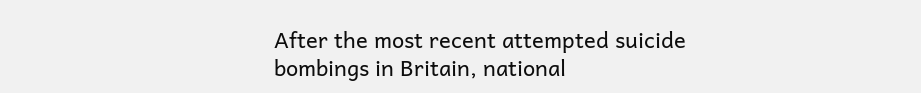After the most recent attempted suicide bombings in Britain, national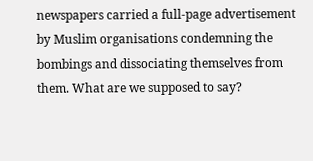newspapers carried a full-page advertisement by Muslim organisations condemning the bombings and dissociating themselves from them. What are we supposed to say?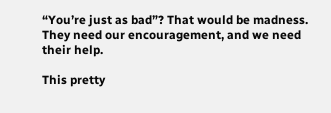“You’re just as bad”? That would be madness. They need our encouragement, and we need their help.

This pretty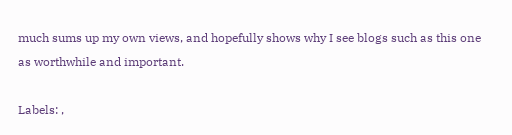much sums up my own views, and hopefully shows why I see blogs such as this one as worthwhile and important.

Labels: ,